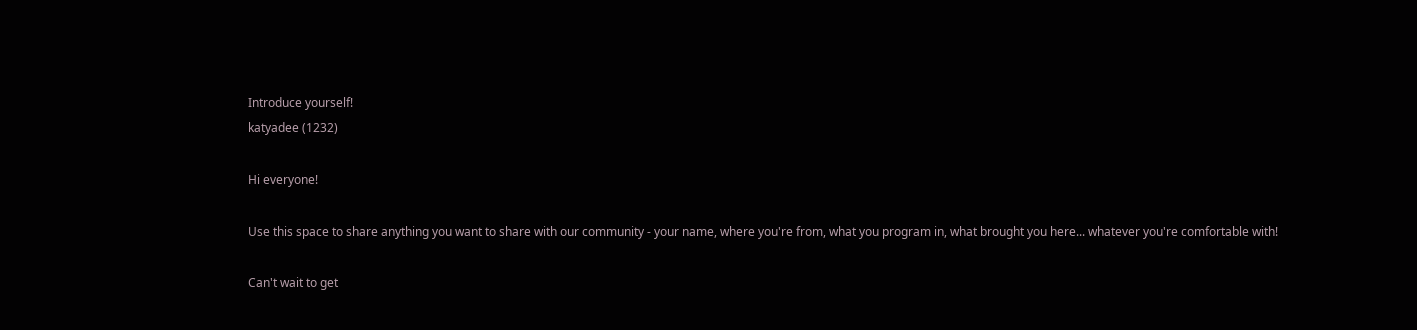Introduce yourself!
katyadee (1232)

Hi everyone!

Use this space to share anything you want to share with our community - your name, where you're from, what you program in, what brought you here... whatever you're comfortable with!

Can't wait to get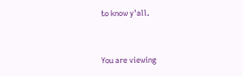to know y'all.


You are viewing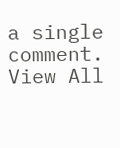a single comment. View All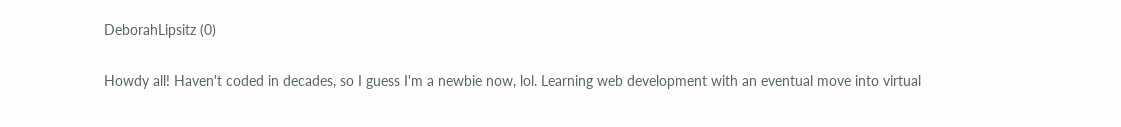DeborahLipsitz (0)

Howdy all! Haven't coded in decades, so I guess I'm a newbie now, lol. Learning web development with an eventual move into virtual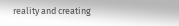reality and creating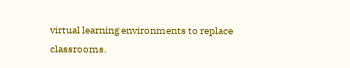virtual learning environments to replace classrooms.